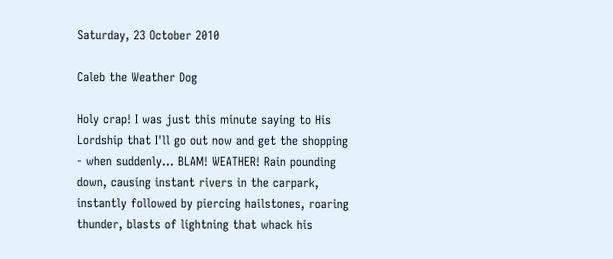Saturday, 23 October 2010

Caleb the Weather Dog

Holy crap! I was just this minute saying to His Lordship that I'll go out now and get the shopping - when suddenly... BLAM! WEATHER! Rain pounding down, causing instant rivers in the carpark, instantly followed by piercing hailstones, roaring thunder, blasts of lightning that whack his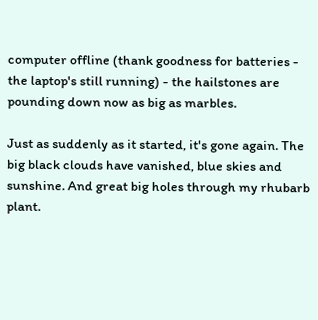computer offline (thank goodness for batteries - the laptop's still running) - the hailstones are pounding down now as big as marbles.

Just as suddenly as it started, it's gone again. The big black clouds have vanished, blue skies and sunshine. And great big holes through my rhubarb plant.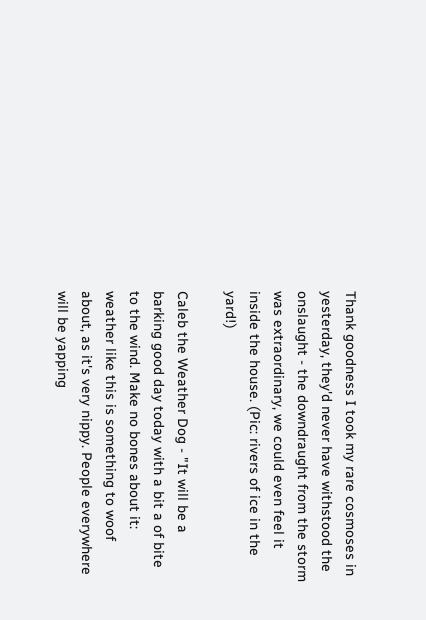Thank goodness I took my rare cosmoses in yesterday, they'd never have withstood the onslaught - the downdraught from the storm was extraordinary, we could even feel it inside the house. (Pic: rivers of ice in the yard!)

Caleb the Weather Dog - "It will be a barking good day today with a bit a of bite to the wind. Make no bones about it: weather like this is something to woof about, as it's very nippy. People everywhere will be yapping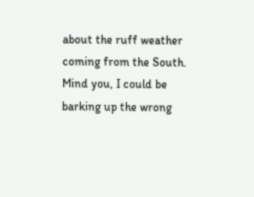about the ruff weather coming from the South. Mind you, I could be barking up the wrong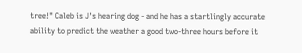tree!" Caleb is J's hearing dog - and he has a startlingly accurate ability to predict the weather a good two-three hours before it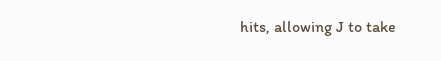hits, allowing J to take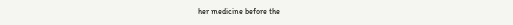her medicine before the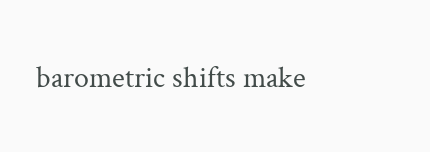barometric shifts make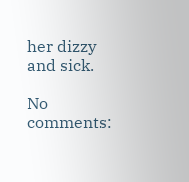her dizzy and sick.

No comments: